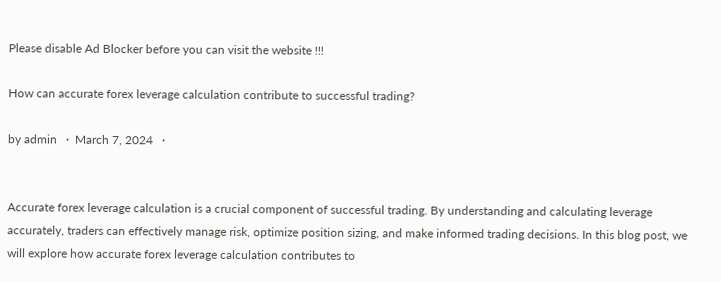Please disable Ad Blocker before you can visit the website !!!

How can accurate forex leverage calculation contribute to successful trading?

by admin   ·  March 7, 2024   ·


Accurate forex leverage calculation is a crucial component of successful trading. By understanding and calculating leverage accurately, traders can effectively manage risk, optimize position sizing, and make informed trading decisions. In this blog post, we will explore how accurate forex leverage calculation contributes to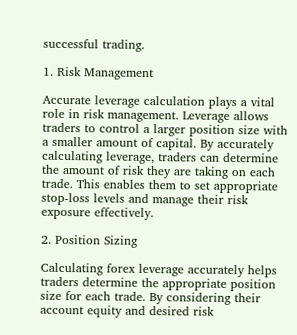successful trading.

1. Risk Management

Accurate leverage calculation plays a vital role in risk management. Leverage allows traders to control a larger position size with a smaller amount of capital. By accurately calculating leverage, traders can determine the amount of risk they are taking on each trade. This enables them to set appropriate stop-loss levels and manage their risk exposure effectively.

2. Position Sizing

Calculating forex leverage accurately helps traders determine the appropriate position size for each trade. By considering their account equity and desired risk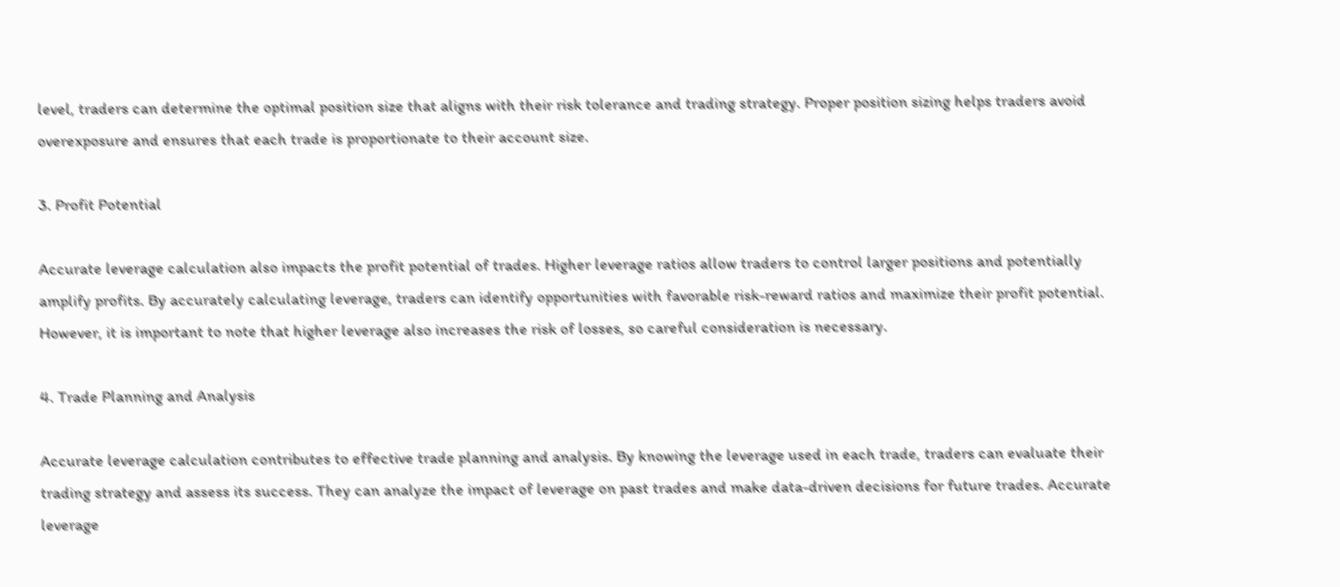level, traders can determine the optimal position size that aligns with their risk tolerance and trading strategy. Proper position sizing helps traders avoid overexposure and ensures that each trade is proportionate to their account size.

3. Profit Potential

Accurate leverage calculation also impacts the profit potential of trades. Higher leverage ratios allow traders to control larger positions and potentially amplify profits. By accurately calculating leverage, traders can identify opportunities with favorable risk-reward ratios and maximize their profit potential. However, it is important to note that higher leverage also increases the risk of losses, so careful consideration is necessary.

4. Trade Planning and Analysis

Accurate leverage calculation contributes to effective trade planning and analysis. By knowing the leverage used in each trade, traders can evaluate their trading strategy and assess its success. They can analyze the impact of leverage on past trades and make data-driven decisions for future trades. Accurate leverage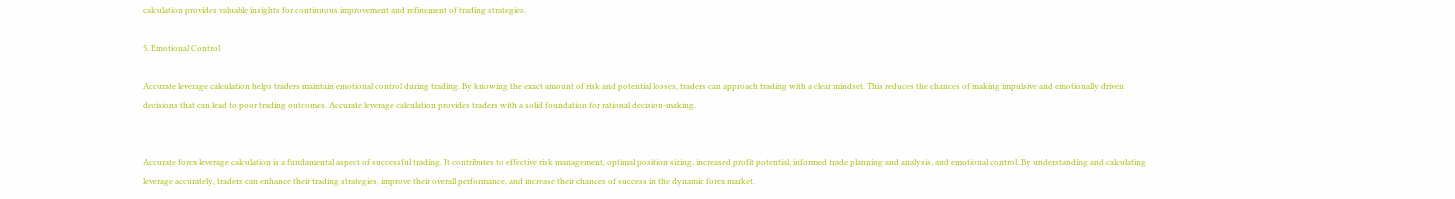calculation provides valuable insights for continuous improvement and refinement of trading strategies.

5. Emotional Control

Accurate leverage calculation helps traders maintain emotional control during trading. By knowing the exact amount of risk and potential losses, traders can approach trading with a clear mindset. This reduces the chances of making impulsive and emotionally driven decisions that can lead to poor trading outcomes. Accurate leverage calculation provides traders with a solid foundation for rational decision-making.


Accurate forex leverage calculation is a fundamental aspect of successful trading. It contributes to effective risk management, optimal position sizing, increased profit potential, informed trade planning and analysis, and emotional control. By understanding and calculating leverage accurately, traders can enhance their trading strategies, improve their overall performance, and increase their chances of success in the dynamic forex market.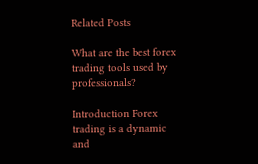Related Posts

What are the best forex trading tools used by professionals?

Introduction Forex trading is a dynamic and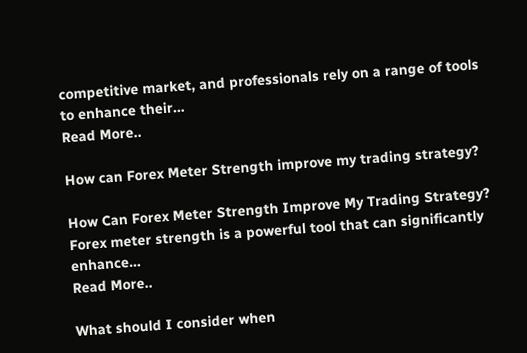competitive market, and professionals rely on a range of tools to enhance their…
Read More..

How can Forex Meter Strength improve my trading strategy?

How Can Forex Meter Strength Improve My Trading Strategy? Forex meter strength is a powerful tool that can significantly enhance…
Read More..

What should I consider when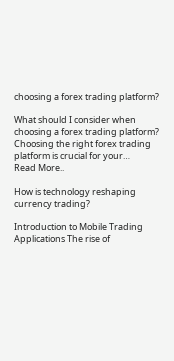choosing a forex trading platform?

What should I consider when choosing a forex trading platform? Choosing the right forex trading platform is crucial for your…
Read More..

How is technology reshaping currency trading?

Introduction to Mobile Trading Applications The rise of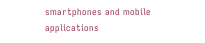smartphones and mobile applications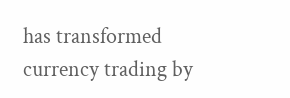has transformed currency trading by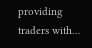providing traders with…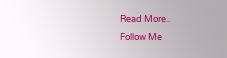Read More..
Follow Me